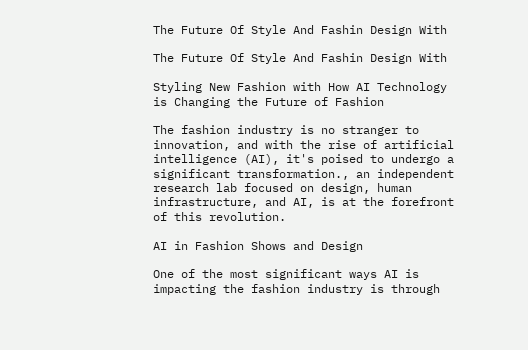The Future Of Style And Fashin Design With

The Future Of Style And Fashin Design With

Styling New Fashion with How AI Technology is Changing the Future of Fashion

The fashion industry is no stranger to innovation, and with the rise of artificial intelligence (AI), it's poised to undergo a significant transformation., an independent research lab focused on design, human infrastructure, and AI, is at the forefront of this revolution.

AI in Fashion Shows and Design

One of the most significant ways AI is impacting the fashion industry is through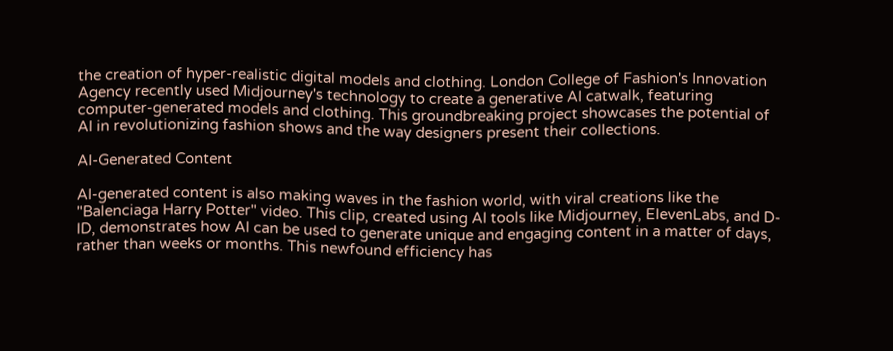the creation of hyper-realistic digital models and clothing. London College of Fashion's Innovation Agency recently used Midjourney's technology to create a generative AI catwalk, featuring computer-generated models and clothing. This groundbreaking project showcases the potential of AI in revolutionizing fashion shows and the way designers present their collections.

AI-Generated Content

AI-generated content is also making waves in the fashion world, with viral creations like the "Balenciaga Harry Potter" video. This clip, created using AI tools like Midjourney, ElevenLabs, and D-ID, demonstrates how AI can be used to generate unique and engaging content in a matter of days, rather than weeks or months. This newfound efficiency has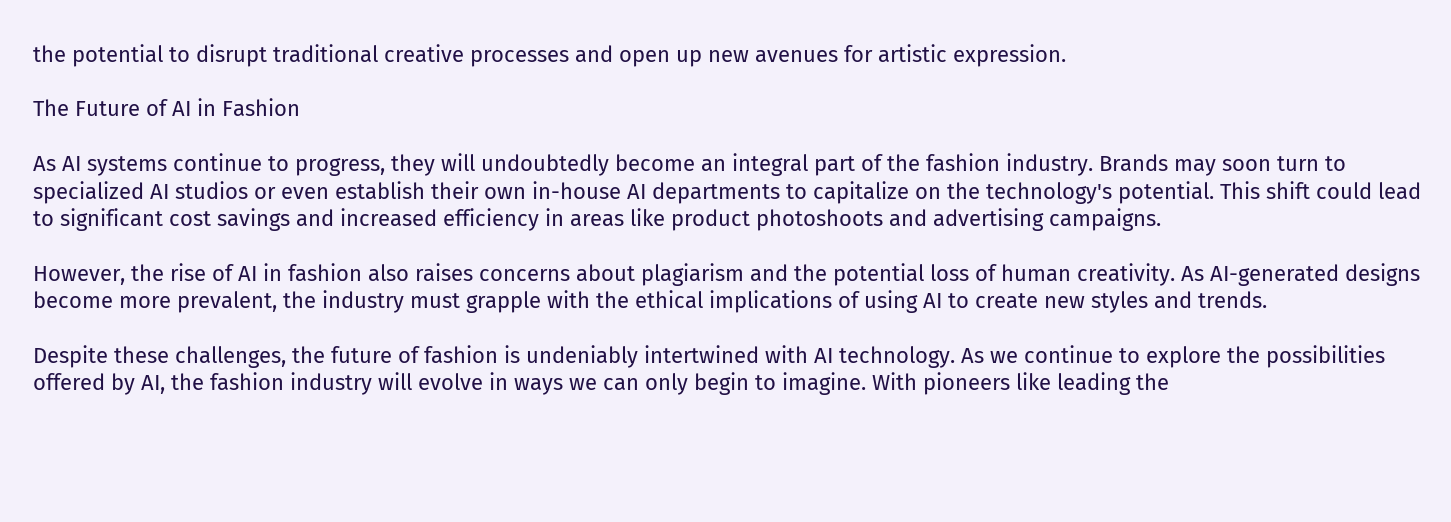the potential to disrupt traditional creative processes and open up new avenues for artistic expression.

The Future of AI in Fashion

As AI systems continue to progress, they will undoubtedly become an integral part of the fashion industry. Brands may soon turn to specialized AI studios or even establish their own in-house AI departments to capitalize on the technology's potential. This shift could lead to significant cost savings and increased efficiency in areas like product photoshoots and advertising campaigns.

However, the rise of AI in fashion also raises concerns about plagiarism and the potential loss of human creativity. As AI-generated designs become more prevalent, the industry must grapple with the ethical implications of using AI to create new styles and trends.

Despite these challenges, the future of fashion is undeniably intertwined with AI technology. As we continue to explore the possibilities offered by AI, the fashion industry will evolve in ways we can only begin to imagine. With pioneers like leading the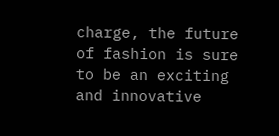charge, the future of fashion is sure to be an exciting and innovative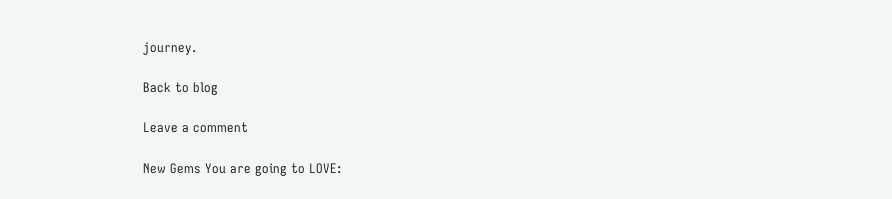journey.

Back to blog

Leave a comment

New Gems You are going to LOVE: